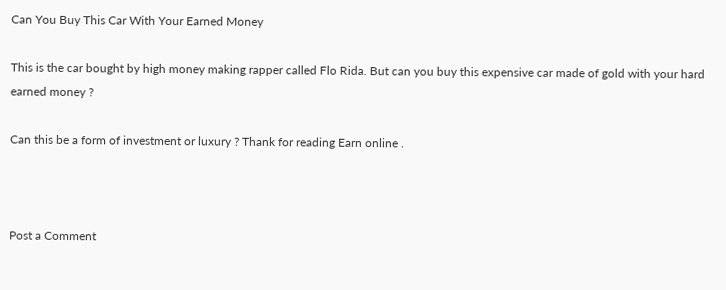Can You Buy This Car With Your Earned Money

This is the car bought by high money making rapper called Flo Rida. But can you buy this expensive car made of gold with your hard earned money ?

Can this be a form of investment or luxury ? Thank for reading Earn online .



Post a Comment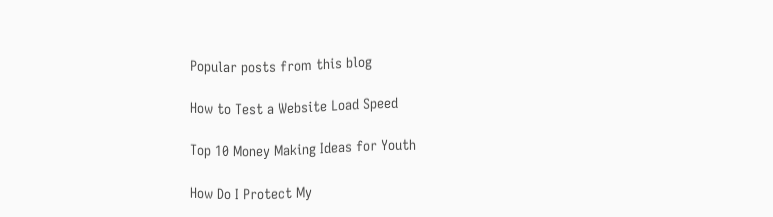Popular posts from this blog

How to Test a Website Load Speed

Top 10 Money Making Ideas for Youth

How Do I Protect My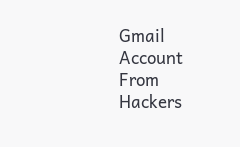Gmail Account From Hackers